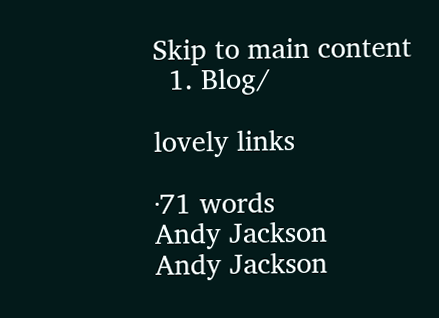Skip to main content
  1. Blog/

lovely links

·71 words
Andy Jackson
Andy Jackson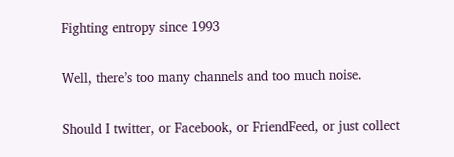Fighting entropy since 1993

Well, there’s too many channels and too much noise.

Should I twitter, or Facebook, or FriendFeed, or just collect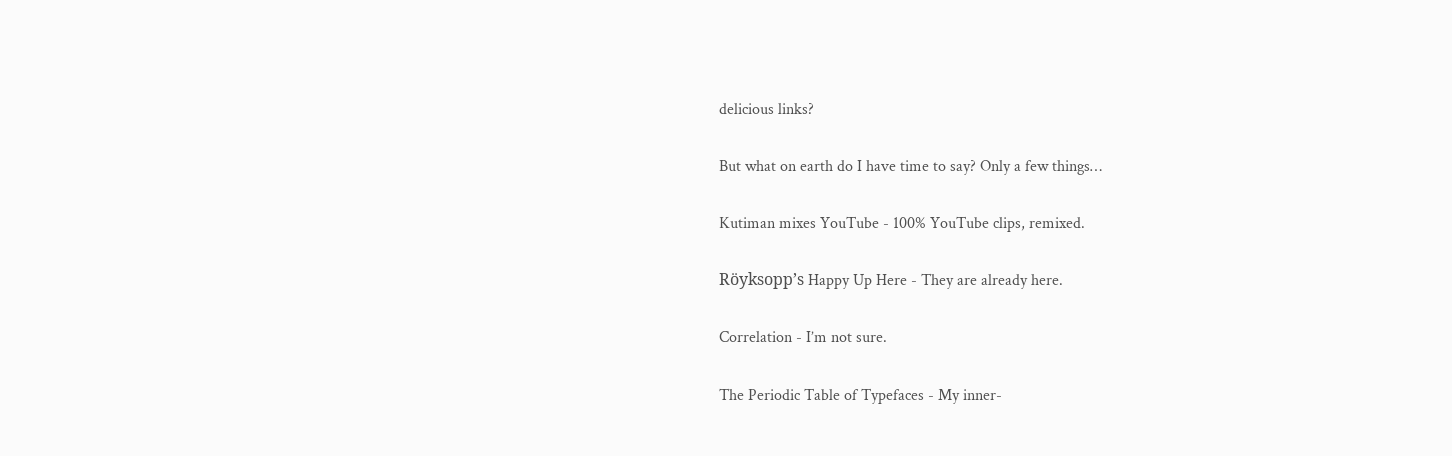delicious links?

But what on earth do I have time to say? Only a few things…

Kutiman mixes YouTube - 100% YouTube clips, remixed.

Röyksopp’s Happy Up Here - They are already here.

Correlation - I’m not sure.

The Periodic Table of Typefaces - My inner-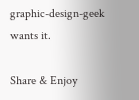graphic-design-geek wants it.

Share & Enjoy